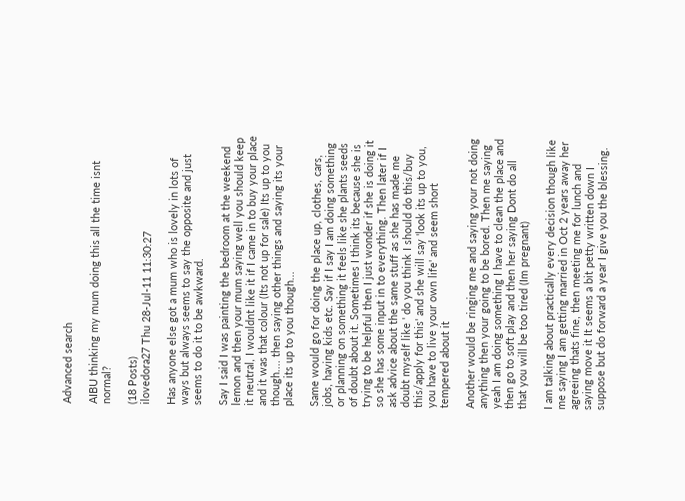Advanced search

AIBU thinking my mum doing this all the time isnt normal?

(18 Posts)
ilovedora27 Thu 28-Jul-11 11:30:27

Has anyone else got a mum who is lovely in lots of ways but always seems to say the opposite and just seems to do it to be awkward.

Say I said I was painting the bedroom at the weekend lemon and then your mum saying well you should keep it neutral, I wouldnt like it if I came in to buy your place and it was that colour (Its not up for sale) Its up to you though.... then saying other things and saying its your place its up to you though...

Same would go for doing the place up, clothes, cars, jobs, having kids etc. Say if I say I am doing something or planning on something it feels like she plants seeds of doubt about it. Sometimes I think its because she is trying to be helpful then I just wonder if she is doing it so she has some input in to everything. Then later if I ask advice about the same stuff as she has made me doubt myself like ' do you think I should do this/buy this/apply for this' and she will say 'look its up to you, you have to live your own life' and seem short tempered about it

Another would be ringing me and saying your not doing anything then your going to be bored. Then me saying yeah I am doing something I have to clean the place and then go to soft play and then her saying Dont do all that you will be too tired (Im pregnant)

I am talking about practically every decision though like me saying I am getting married in Oct 2 years away her agreeing thats fine, then meeting me for lunch and saying move it It seems a bit petty written down I suppose but do forward a year I give you the blessing.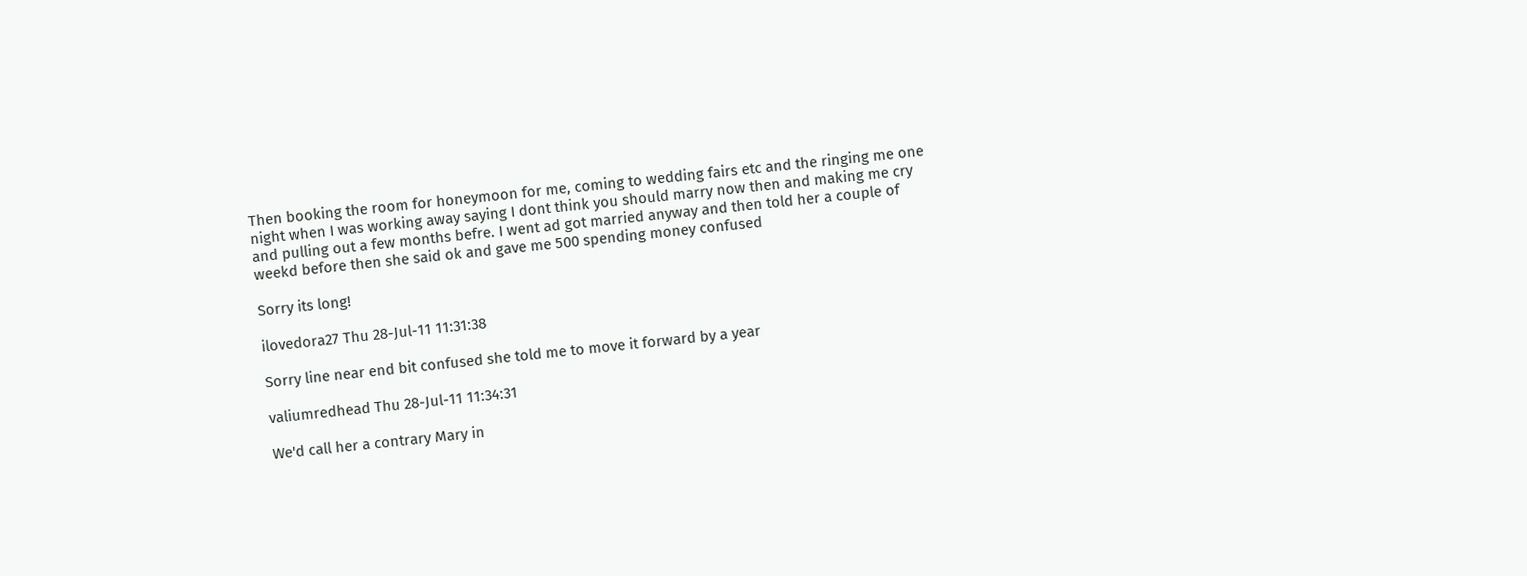Then booking the room for honeymoon for me, coming to wedding fairs etc and the ringing me one night when I was working away saying I dont think you should marry now then and making me cry and pulling out a few months befre. I went ad got married anyway and then told her a couple of weekd before then she said ok and gave me 500 spending money confused

Sorry its long!

ilovedora27 Thu 28-Jul-11 11:31:38

Sorry line near end bit confused she told me to move it forward by a year

valiumredhead Thu 28-Jul-11 11:34:31

We'd call her a contrary Mary in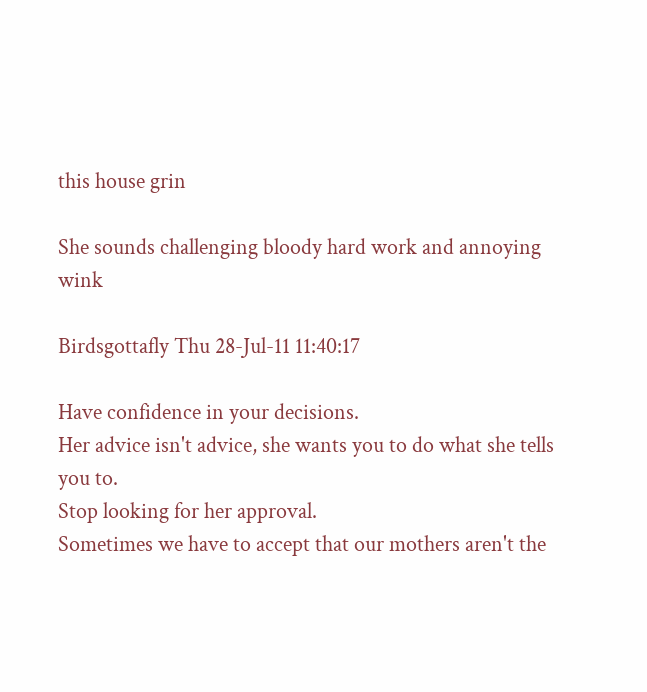this house grin

She sounds challenging bloody hard work and annoying wink

Birdsgottafly Thu 28-Jul-11 11:40:17

Have confidence in your decisions.
Her advice isn't advice, she wants you to do what she tells you to.
Stop looking for her approval.
Sometimes we have to accept that our mothers aren't the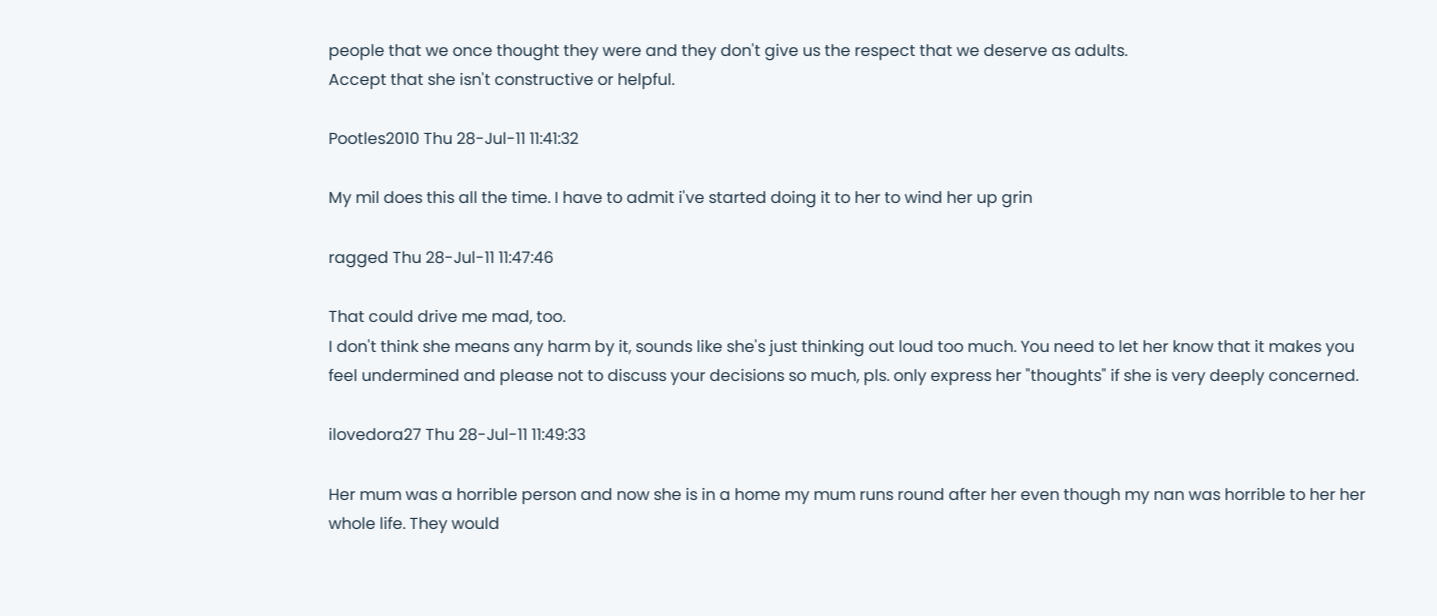people that we once thought they were and they don't give us the respect that we deserve as adults.
Accept that she isn't constructive or helpful.

Pootles2010 Thu 28-Jul-11 11:41:32

My mil does this all the time. I have to admit i've started doing it to her to wind her up grin

ragged Thu 28-Jul-11 11:47:46

That could drive me mad, too.
I don't think she means any harm by it, sounds like she's just thinking out loud too much. You need to let her know that it makes you feel undermined and please not to discuss your decisions so much, pls. only express her "thoughts" if she is very deeply concerned.

ilovedora27 Thu 28-Jul-11 11:49:33

Her mum was a horrible person and now she is in a home my mum runs round after her even though my nan was horrible to her her whole life. They would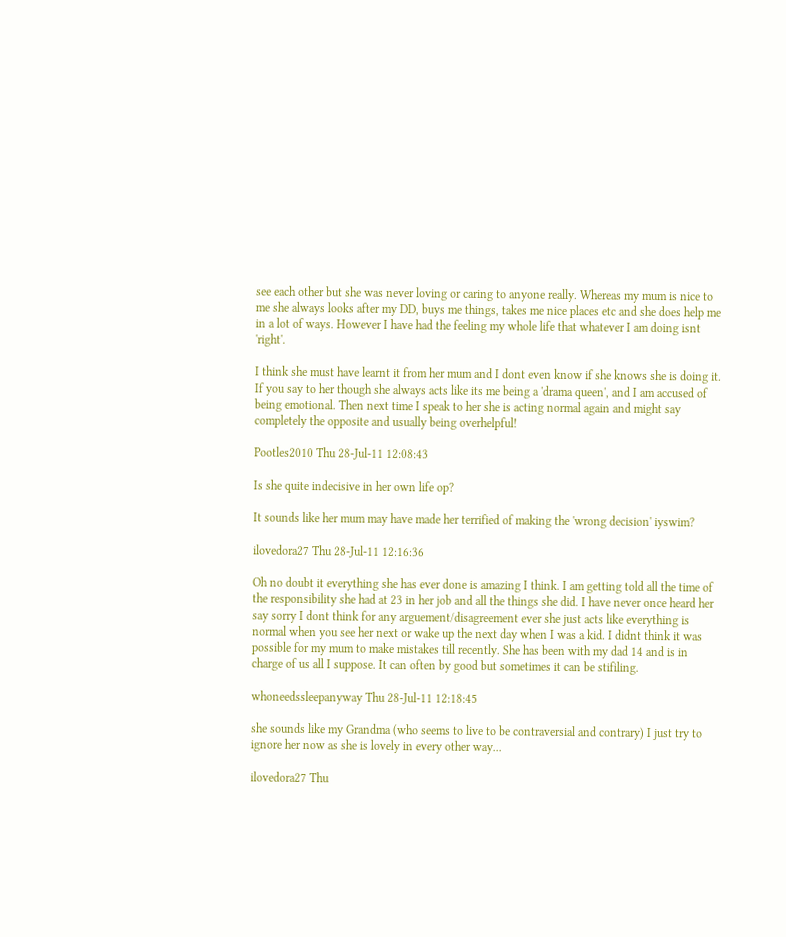see each other but she was never loving or caring to anyone really. Whereas my mum is nice to me she always looks after my DD, buys me things, takes me nice places etc and she does help me in a lot of ways. However I have had the feeling my whole life that whatever I am doing isnt 'right'.

I think she must have learnt it from her mum and I dont even know if she knows she is doing it. If you say to her though she always acts like its me being a 'drama queen', and I am accused of being emotional. Then next time I speak to her she is acting normal again and might say completely the opposite and usually being overhelpful!

Pootles2010 Thu 28-Jul-11 12:08:43

Is she quite indecisive in her own life op?

It sounds like her mum may have made her terrified of making the 'wrong decision' iyswim?

ilovedora27 Thu 28-Jul-11 12:16:36

Oh no doubt it everything she has ever done is amazing I think. I am getting told all the time of the responsibility she had at 23 in her job and all the things she did. I have never once heard her say sorry I dont think for any arguement/disagreement ever she just acts like everything is normal when you see her next or wake up the next day when I was a kid. I didnt think it was possible for my mum to make mistakes till recently. She has been with my dad 14 and is in charge of us all I suppose. It can often by good but sometimes it can be stifiling.

whoneedssleepanyway Thu 28-Jul-11 12:18:45

she sounds like my Grandma (who seems to live to be contraversial and contrary) I just try to ignore her now as she is lovely in every other way...

ilovedora27 Thu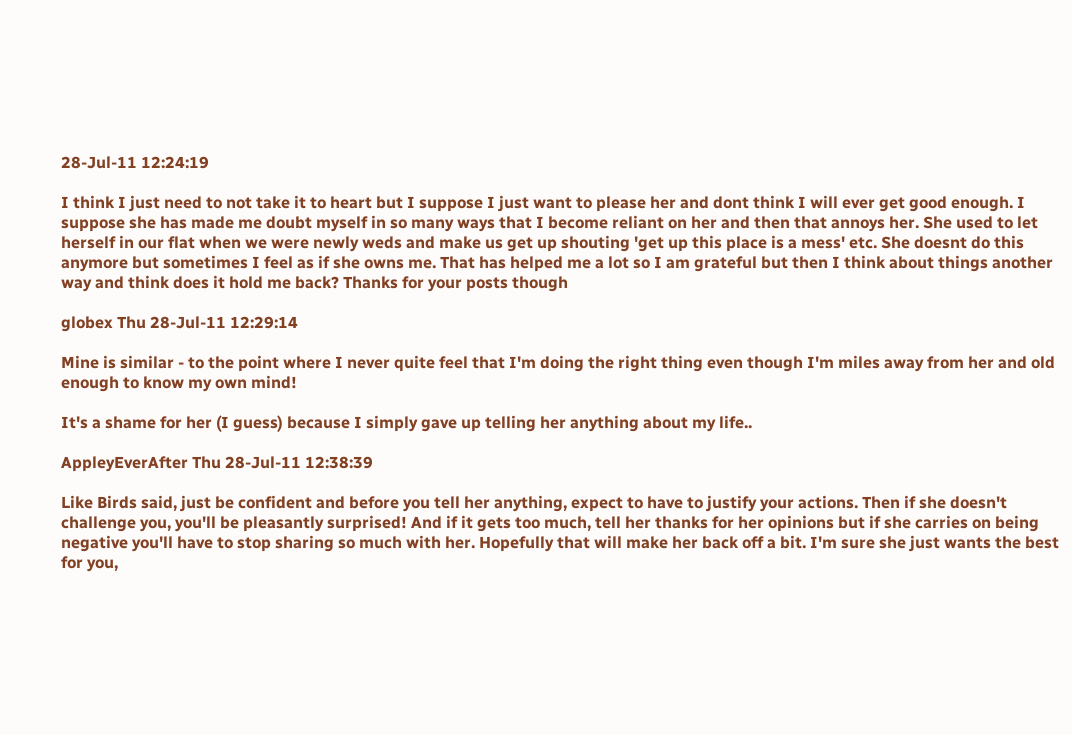28-Jul-11 12:24:19

I think I just need to not take it to heart but I suppose I just want to please her and dont think I will ever get good enough. I suppose she has made me doubt myself in so many ways that I become reliant on her and then that annoys her. She used to let herself in our flat when we were newly weds and make us get up shouting 'get up this place is a mess' etc. She doesnt do this anymore but sometimes I feel as if she owns me. That has helped me a lot so I am grateful but then I think about things another way and think does it hold me back? Thanks for your posts though

globex Thu 28-Jul-11 12:29:14

Mine is similar - to the point where I never quite feel that I'm doing the right thing even though I'm miles away from her and old enough to know my own mind!

It's a shame for her (I guess) because I simply gave up telling her anything about my life..

AppleyEverAfter Thu 28-Jul-11 12:38:39

Like Birds said, just be confident and before you tell her anything, expect to have to justify your actions. Then if she doesn't challenge you, you'll be pleasantly surprised! And if it gets too much, tell her thanks for her opinions but if she carries on being negative you'll have to stop sharing so much with her. Hopefully that will make her back off a bit. I'm sure she just wants the best for you,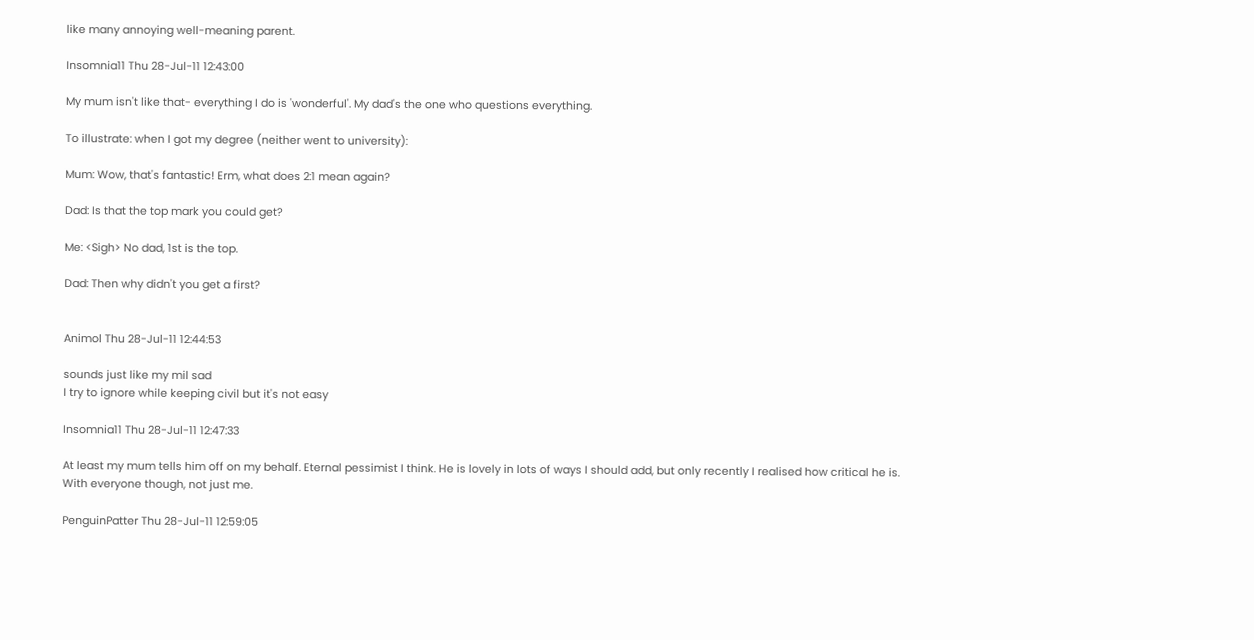like many annoying well-meaning parent.

Insomnia11 Thu 28-Jul-11 12:43:00

My mum isn't like that- everything I do is 'wonderful'. My dad's the one who questions everything.

To illustrate: when I got my degree (neither went to university):

Mum: Wow, that's fantastic! Erm, what does 2:1 mean again?

Dad: Is that the top mark you could get?

Me: <Sigh> No dad, 1st is the top.

Dad: Then why didn't you get a first?


Animol Thu 28-Jul-11 12:44:53

sounds just like my mil sad
I try to ignore while keeping civil but it's not easy

Insomnia11 Thu 28-Jul-11 12:47:33

At least my mum tells him off on my behalf. Eternal pessimist I think. He is lovely in lots of ways I should add, but only recently I realised how critical he is. With everyone though, not just me.

PenguinPatter Thu 28-Jul-11 12:59:05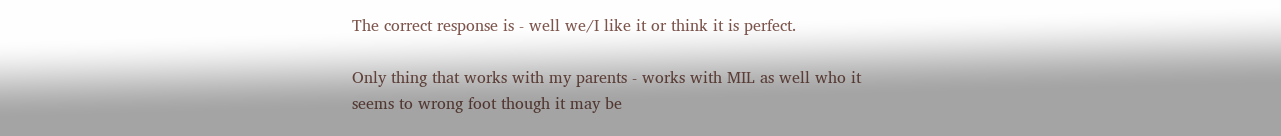The correct response is - well we/I like it or think it is perfect.

Only thing that works with my parents - works with MIL as well who it seems to wrong foot though it may be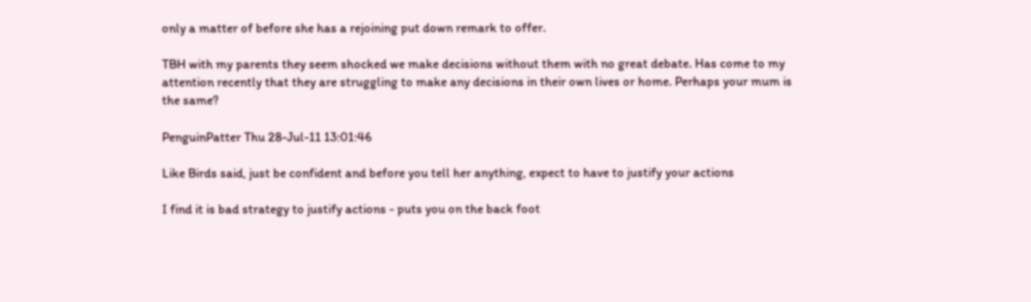only a matter of before she has a rejoining put down remark to offer.

TBH with my parents they seem shocked we make decisions without them with no great debate. Has come to my attention recently that they are struggling to make any decisions in their own lives or home. Perhaps your mum is the same?

PenguinPatter Thu 28-Jul-11 13:01:46

Like Birds said, just be confident and before you tell her anything, expect to have to justify your actions

I find it is bad strategy to justify actions - puts you on the back foot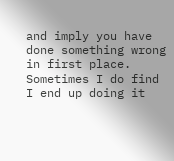and imply you have done something wrong in first place. Sometimes I do find I end up doing it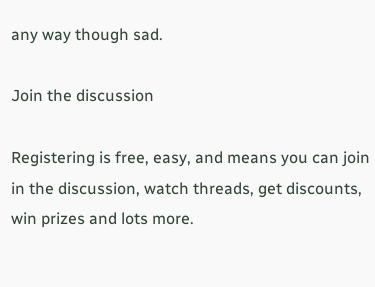any way though sad.

Join the discussion

Registering is free, easy, and means you can join in the discussion, watch threads, get discounts, win prizes and lots more.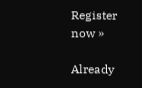Register now »

Already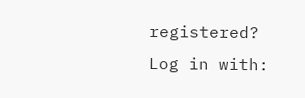registered? Log in with: